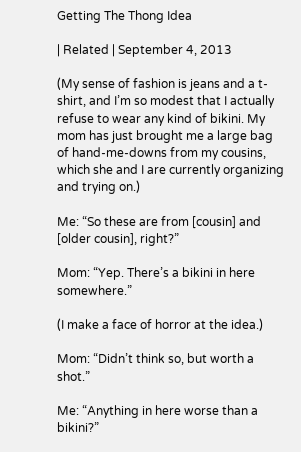Getting The Thong Idea

| Related | September 4, 2013

(My sense of fashion is jeans and a t-shirt, and I’m so modest that I actually refuse to wear any kind of bikini. My mom has just brought me a large bag of hand-me-downs from my cousins, which she and I are currently organizing and trying on.)

Me: “So these are from [cousin] and [older cousin], right?”

Mom: “Yep. There’s a bikini in here somewhere.”

(I make a face of horror at the idea.)

Mom: “Didn’t think so, but worth a shot.”

Me: “Anything in here worse than a bikini?”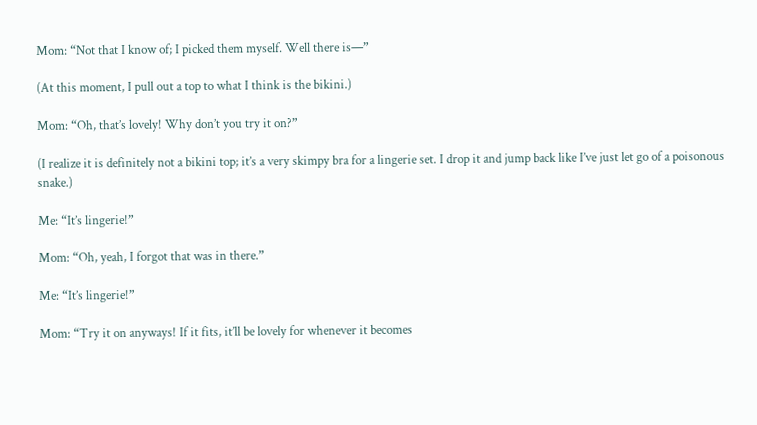Mom: “Not that I know of; I picked them myself. Well there is—”

(At this moment, I pull out a top to what I think is the bikini.)

Mom: “Oh, that’s lovely! Why don’t you try it on?”

(I realize it is definitely not a bikini top; it’s a very skimpy bra for a lingerie set. I drop it and jump back like I’ve just let go of a poisonous snake.)

Me: “It’s lingerie!”

Mom: “Oh, yeah, I forgot that was in there.”

Me: “It’s lingerie!”

Mom: “Try it on anyways! If it fits, it’ll be lovely for whenever it becomes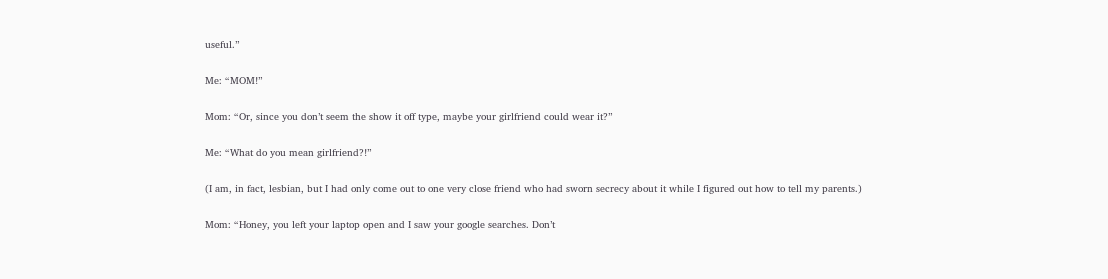useful.”

Me: “MOM!”

Mom: “Or, since you don’t seem the show it off type, maybe your girlfriend could wear it?”

Me: “What do you mean girlfriend?!”

(I am, in fact, lesbian, but I had only come out to one very close friend who had sworn secrecy about it while I figured out how to tell my parents.)

Mom: “Honey, you left your laptop open and I saw your google searches. Don’t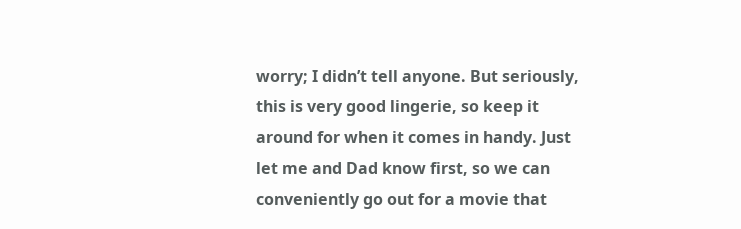worry; I didn’t tell anyone. But seriously, this is very good lingerie, so keep it around for when it comes in handy. Just let me and Dad know first, so we can conveniently go out for a movie that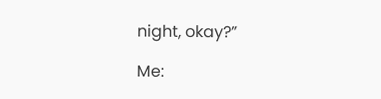night, okay?”

Me: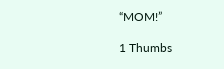“MOM!”

1 Thumbs